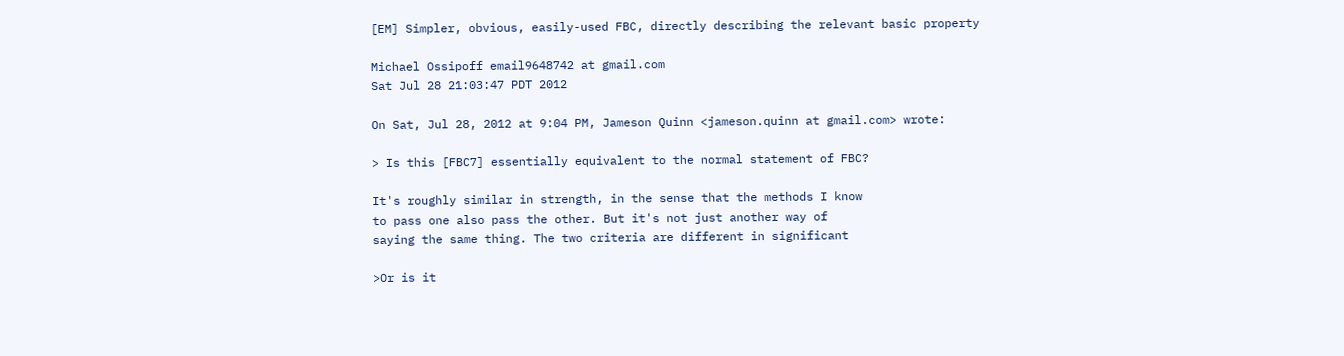[EM] Simpler, obvious, easily-used FBC, directly describing the relevant basic property

Michael Ossipoff email9648742 at gmail.com
Sat Jul 28 21:03:47 PDT 2012

On Sat, Jul 28, 2012 at 9:04 PM, Jameson Quinn <jameson.quinn at gmail.com> wrote:

> Is this [FBC7] essentially equivalent to the normal statement of FBC?

It's roughly similar in strength, in the sense that the methods I know
to pass one also pass the other. But it's not just another way of
saying the same thing. The two criteria are different in significant

>Or is it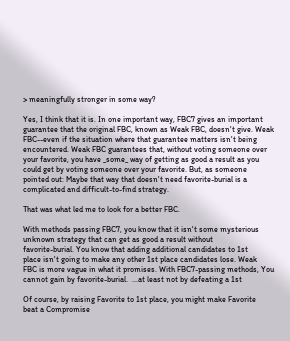> meaningfully stronger in some way?

Yes, I think that it is. In one important way, FBC7 gives an important
guarantee that the original FBC, known as Weak FBC, doesn't give. Weak
FBC--even if the situation where that guarantee matters isn't being
encountered. Weak FBC guarantees that, without voting someone over
your favorite, you have _some_ way of getting as good a result as you
could get by voting someone over your favorite. But, as someone
pointed out: Maybe that way that doesn't need favorite-burial is a
complicated and difficult-to-find strategy.

That was what led me to look for a better FBC.

With methods passing FBC7, you know that it isn't some mysterious
unknown strategy that can get as good a result without
favorite-burial. You know that adding additional candidates to 1st
place isn't going to make any other 1st place candidates lose. Weak
FBC is more vague in what it promises. With FBC7-passing methods, You
cannot gain by favorite-burial.  ...at least not by defeating a 1st

Of course, by raising Favorite to 1st place, you might make Favorite
beat a Compromise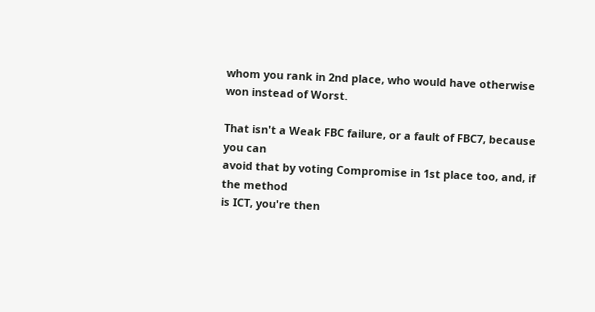whom you rank in 2nd place, who would have otherwise
won instead of Worst.

That isn't a Weak FBC failure, or a fault of FBC7, because you can
avoid that by voting Compromise in 1st place too, and, if the method
is ICT, you're then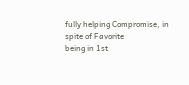fully helping Compromise, in spite of Favorite
being in 1st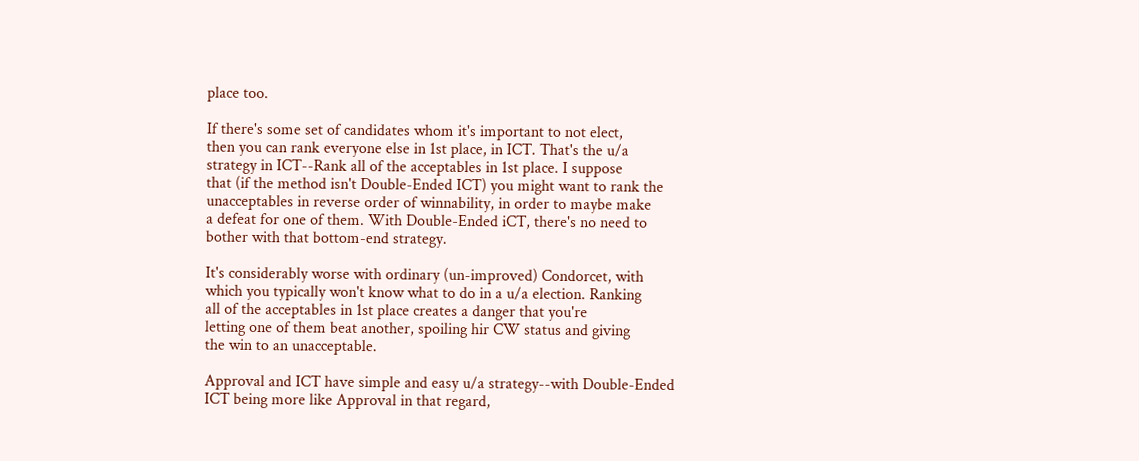place too.

If there's some set of candidates whom it's important to not elect,
then you can rank everyone else in 1st place, in ICT. That's the u/a
strategy in ICT--Rank all of the acceptables in 1st place. I suppose
that (if the method isn't Double-Ended ICT) you might want to rank the
unacceptables in reverse order of winnability, in order to maybe make
a defeat for one of them. With Double-Ended iCT, there's no need to
bother with that bottom-end strategy.

It's considerably worse with ordinary (un-improved) Condorcet, with
which you typically won't know what to do in a u/a election. Ranking
all of the acceptables in 1st place creates a danger that you're
letting one of them beat another, spoiling hir CW status and giving
the win to an unacceptable.

Approval and ICT have simple and easy u/a strategy--with Double-Ended
ICT being more like Approval in that regard,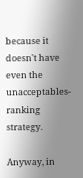because it doesn't have
even the unacceptables-ranking strategy.

Anyway, in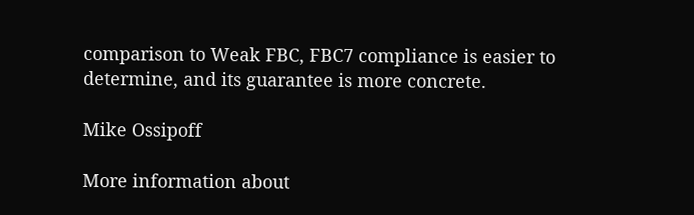comparison to Weak FBC, FBC7 compliance is easier to
determine, and its guarantee is more concrete.

Mike Ossipoff

More information about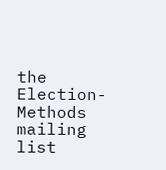the Election-Methods mailing list